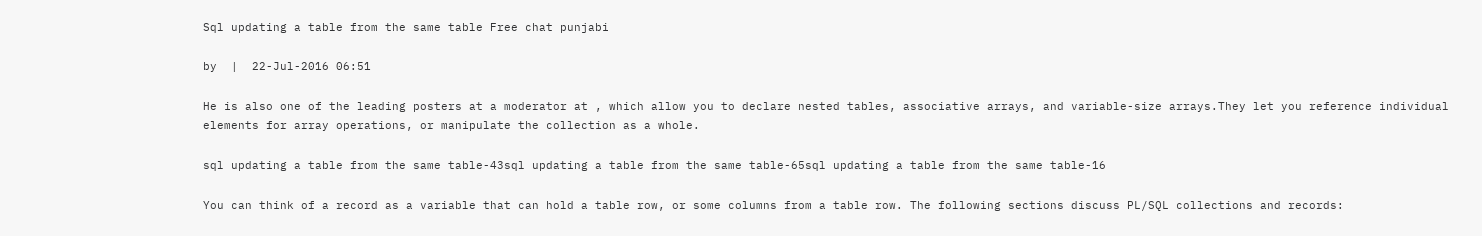Sql updating a table from the same table Free chat punjabi

by  |  22-Jul-2016 06:51

He is also one of the leading posters at a moderator at , which allow you to declare nested tables, associative arrays, and variable-size arrays.They let you reference individual elements for array operations, or manipulate the collection as a whole.

sql updating a table from the same table-43sql updating a table from the same table-65sql updating a table from the same table-16

You can think of a record as a variable that can hold a table row, or some columns from a table row. The following sections discuss PL/SQL collections and records: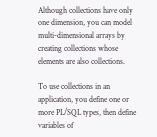Although collections have only one dimension, you can model multi-dimensional arrays by creating collections whose elements are also collections.

To use collections in an application, you define one or more PL/SQL types, then define variables of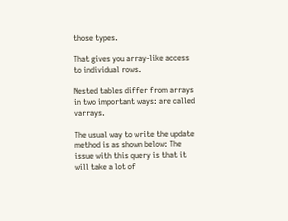those types.

That gives you array-like access to individual rows.

Nested tables differ from arrays in two important ways: are called varrays.

The usual way to write the update method is as shown below: The issue with this query is that it will take a lot of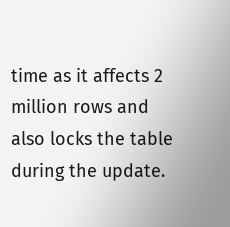time as it affects 2 million rows and also locks the table during the update.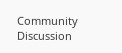Community Discussion